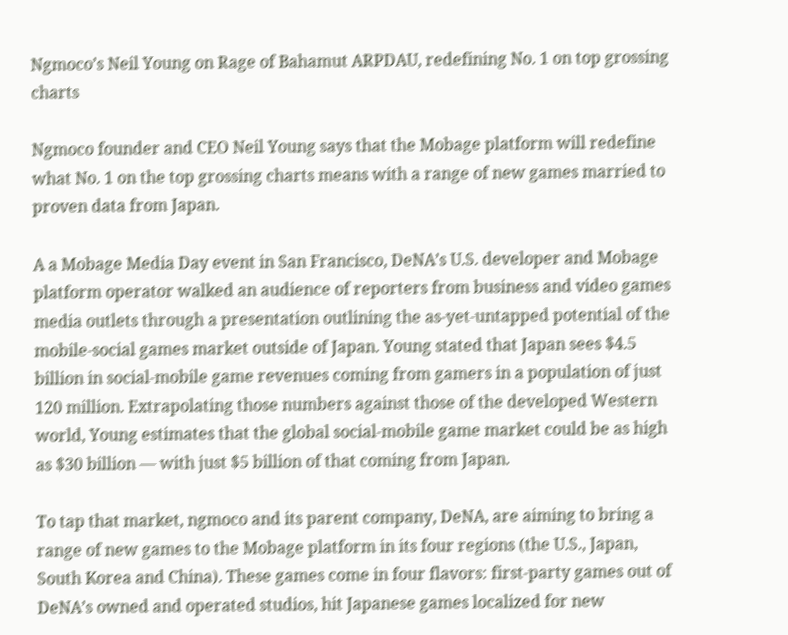Ngmoco’s Neil Young on Rage of Bahamut ARPDAU, redefining No. 1 on top grossing charts

Ngmoco founder and CEO Neil Young says that the Mobage platform will redefine what No. 1 on the top grossing charts means with a range of new games married to proven data from Japan.

A a Mobage Media Day event in San Francisco, DeNA’s U.S. developer and Mobage platform operator walked an audience of reporters from business and video games media outlets through a presentation outlining the as-yet-untapped potential of the mobile-social games market outside of Japan. Young stated that Japan sees $4.5 billion in social-mobile game revenues coming from gamers in a population of just 120 million. Extrapolating those numbers against those of the developed Western world, Young estimates that the global social-mobile game market could be as high as $30 billion — with just $5 billion of that coming from Japan.

To tap that market, ngmoco and its parent company, DeNA, are aiming to bring a range of new games to the Mobage platform in its four regions (the U.S., Japan, South Korea and China). These games come in four flavors: first-party games out of DeNA’s owned and operated studios, hit Japanese games localized for new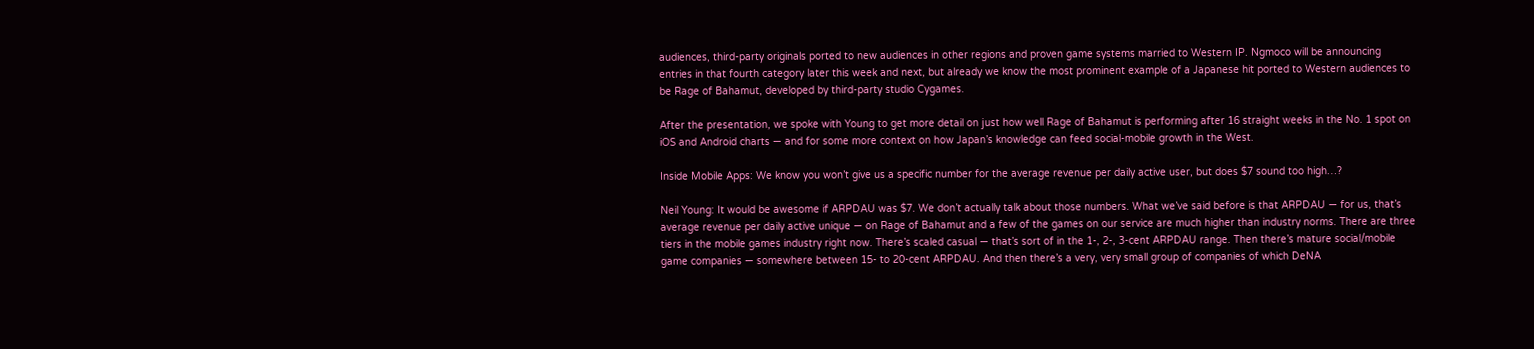audiences, third-party originals ported to new audiences in other regions and proven game systems married to Western IP. Ngmoco will be announcing entries in that fourth category later this week and next, but already we know the most prominent example of a Japanese hit ported to Western audiences to be Rage of Bahamut, developed by third-party studio Cygames.

After the presentation, we spoke with Young to get more detail on just how well Rage of Bahamut is performing after 16 straight weeks in the No. 1 spot on iOS and Android charts — and for some more context on how Japan’s knowledge can feed social-mobile growth in the West.

Inside Mobile Apps: We know you won’t give us a specific number for the average revenue per daily active user, but does $7 sound too high…?

Neil Young: It would be awesome if ARPDAU was $7. We don’t actually talk about those numbers. What we’ve said before is that ARPDAU — for us, that’s average revenue per daily active unique — on Rage of Bahamut and a few of the games on our service are much higher than industry norms. There are three tiers in the mobile games industry right now. There’s scaled casual — that’s sort of in the 1-, 2-, 3-cent ARPDAU range. Then there’s mature social/mobile game companies — somewhere between 15- to 20-cent ARPDAU. And then there’s a very, very small group of companies of which DeNA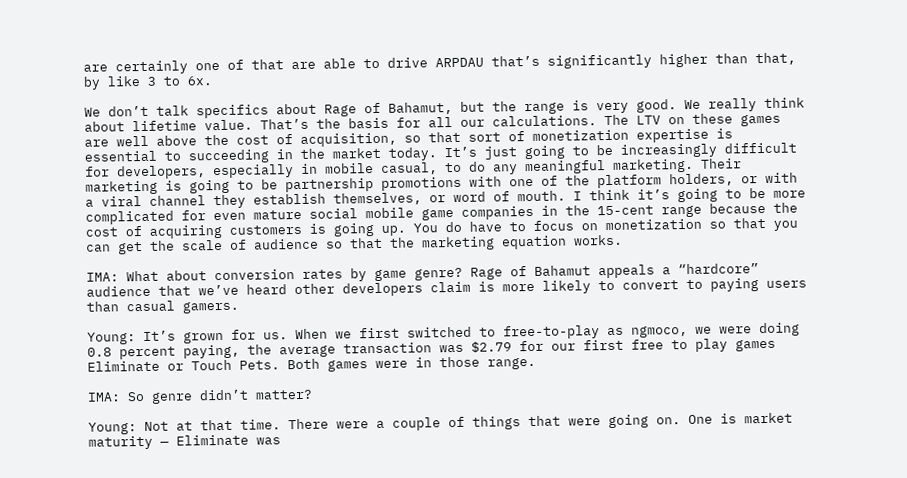are certainly one of that are able to drive ARPDAU that’s significantly higher than that, by like 3 to 6x.

We don’t talk specifics about Rage of Bahamut, but the range is very good. We really think about lifetime value. That’s the basis for all our calculations. The LTV on these games are well above the cost of acquisition, so that sort of monetization expertise is essential to succeeding in the market today. It’s just going to be increasingly difficult for developers, especially in mobile casual, to do any meaningful marketing. Their marketing is going to be partnership promotions with one of the platform holders, or with a viral channel they establish themselves, or word of mouth. I think it’s going to be more complicated for even mature social mobile game companies in the 15-cent range because the cost of acquiring customers is going up. You do have to focus on monetization so that you can get the scale of audience so that the marketing equation works.

IMA: What about conversion rates by game genre? Rage of Bahamut appeals a “hardcore” audience that we’ve heard other developers claim is more likely to convert to paying users than casual gamers.

Young: It’s grown for us. When we first switched to free-to-play as ngmoco, we were doing 0.8 percent paying, the average transaction was $2.79 for our first free to play games Eliminate or Touch Pets. Both games were in those range.

IMA: So genre didn’t matter?

Young: Not at that time. There were a couple of things that were going on. One is market maturity — Eliminate was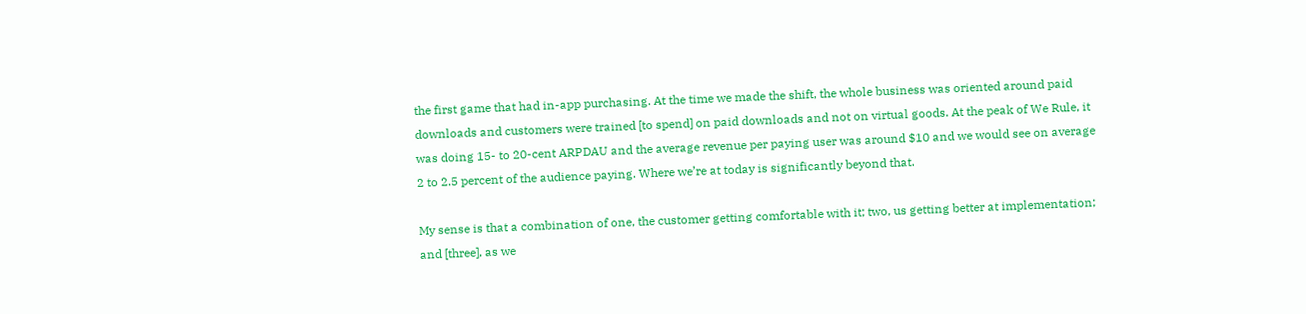the first game that had in-app purchasing. At the time we made the shift, the whole business was oriented around paid downloads and customers were trained [to spend] on paid downloads and not on virtual goods. At the peak of We Rule, it was doing 15- to 20-cent ARPDAU and the average revenue per paying user was around $10 and we would see on average 2 to 2.5 percent of the audience paying. Where we’re at today is significantly beyond that.

My sense is that a combination of one, the customer getting comfortable with it; two, us getting better at implementation; and [three], as we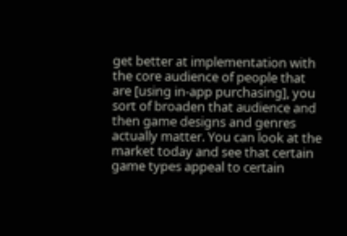get better at implementation with the core audience of people that are [using in-app purchasing], you sort of broaden that audience and then game designs and genres actually matter. You can look at the market today and see that certain game types appeal to certain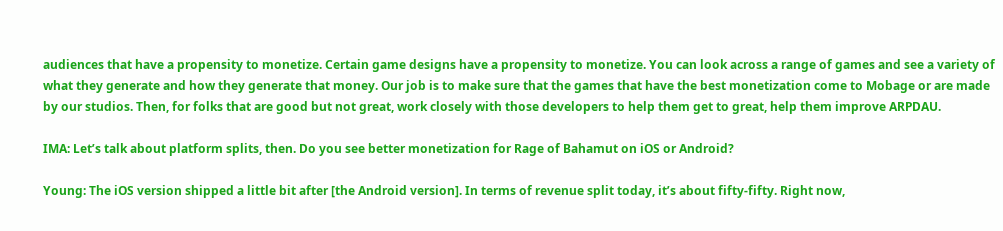audiences that have a propensity to monetize. Certain game designs have a propensity to monetize. You can look across a range of games and see a variety of what they generate and how they generate that money. Our job is to make sure that the games that have the best monetization come to Mobage or are made by our studios. Then, for folks that are good but not great, work closely with those developers to help them get to great, help them improve ARPDAU.

IMA: Let’s talk about platform splits, then. Do you see better monetization for Rage of Bahamut on iOS or Android?

Young: The iOS version shipped a little bit after [the Android version]. In terms of revenue split today, it’s about fifty-fifty. Right now,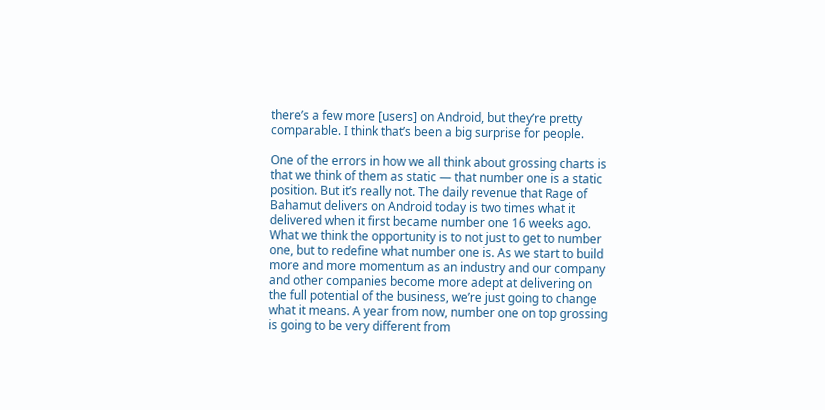there’s a few more [users] on Android, but they’re pretty comparable. I think that’s been a big surprise for people.

One of the errors in how we all think about grossing charts is that we think of them as static — that number one is a static position. But it’s really not. The daily revenue that Rage of Bahamut delivers on Android today is two times what it delivered when it first became number one 16 weeks ago. What we think the opportunity is to not just to get to number one, but to redefine what number one is. As we start to build more and more momentum as an industry and our company and other companies become more adept at delivering on the full potential of the business, we’re just going to change what it means. A year from now, number one on top grossing is going to be very different from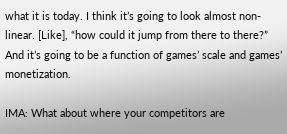what it is today. I think it’s going to look almost non-linear. [Like], “how could it jump from there to there?” And it’s going to be a function of games’ scale and games’ monetization.

IMA: What about where your competitors are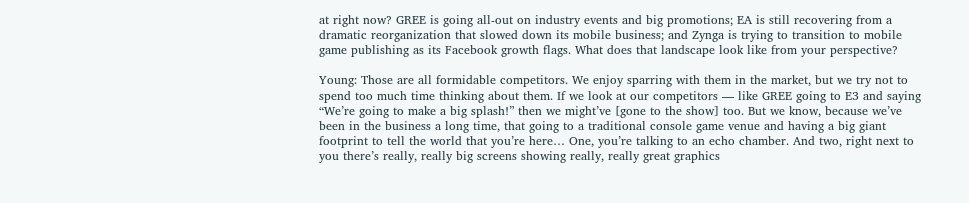at right now? GREE is going all-out on industry events and big promotions; EA is still recovering from a dramatic reorganization that slowed down its mobile business; and Zynga is trying to transition to mobile game publishing as its Facebook growth flags. What does that landscape look like from your perspective?

Young: Those are all formidable competitors. We enjoy sparring with them in the market, but we try not to spend too much time thinking about them. If we look at our competitors — like GREE going to E3 and saying “We’re going to make a big splash!” then we might’ve [gone to the show] too. But we know, because we’ve been in the business a long time, that going to a traditional console game venue and having a big giant footprint to tell the world that you’re here… One, you’re talking to an echo chamber. And two, right next to you there’s really, really big screens showing really, really great graphics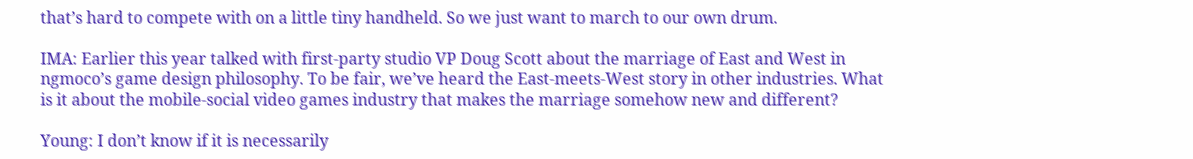that’s hard to compete with on a little tiny handheld. So we just want to march to our own drum.

IMA: Earlier this year talked with first-party studio VP Doug Scott about the marriage of East and West in ngmoco’s game design philosophy. To be fair, we’ve heard the East-meets-West story in other industries. What is it about the mobile-social video games industry that makes the marriage somehow new and different?

Young: I don’t know if it is necessarily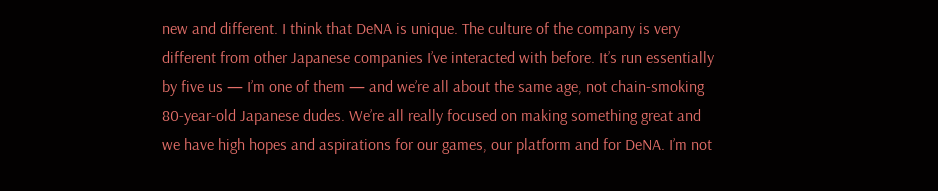new and different. I think that DeNA is unique. The culture of the company is very different from other Japanese companies I’ve interacted with before. It’s run essentially by five us — I’m one of them — and we’re all about the same age, not chain-smoking 80-year-old Japanese dudes. We’re all really focused on making something great and we have high hopes and aspirations for our games, our platform and for DeNA. I’m not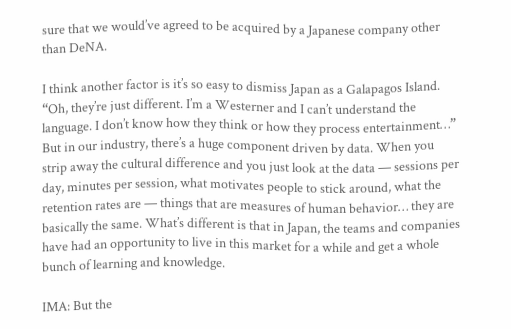sure that we would’ve agreed to be acquired by a Japanese company other than DeNA.

I think another factor is it’s so easy to dismiss Japan as a Galapagos Island. “Oh, they’re just different. I’m a Westerner and I can’t understand the language. I don’t know how they think or how they process entertainment…” But in our industry, there’s a huge component driven by data. When you strip away the cultural difference and you just look at the data — sessions per day, minutes per session, what motivates people to stick around, what the retention rates are — things that are measures of human behavior… they are basically the same. What’s different is that in Japan, the teams and companies have had an opportunity to live in this market for a while and get a whole bunch of learning and knowledge.

IMA: But the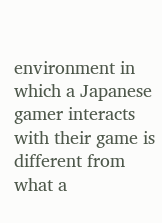environment in which a Japanese gamer interacts with their game is different from what a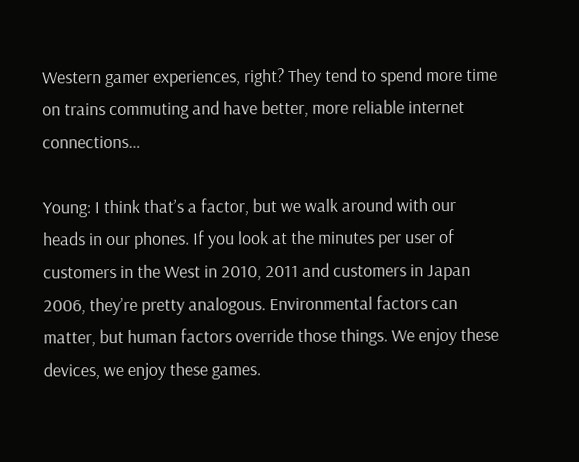Western gamer experiences, right? They tend to spend more time on trains commuting and have better, more reliable internet connections…

Young: I think that’s a factor, but we walk around with our heads in our phones. If you look at the minutes per user of customers in the West in 2010, 2011 and customers in Japan 2006, they’re pretty analogous. Environmental factors can matter, but human factors override those things. We enjoy these devices, we enjoy these games.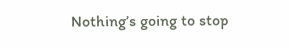Nothing’s going to stop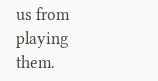us from playing them.